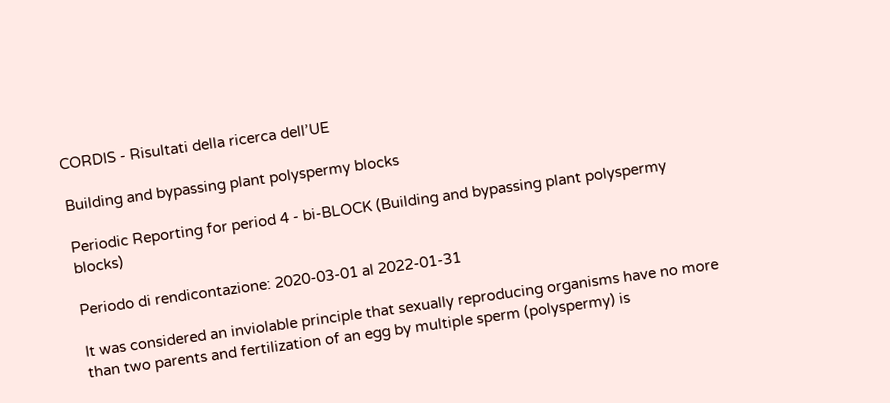CORDIS - Risultati della ricerca dell’UE

Building and bypassing plant polyspermy blocks

Periodic Reporting for period 4 - bi-BLOCK (Building and bypassing plant polyspermy blocks)

Periodo di rendicontazione: 2020-03-01 al 2022-01-31

It was considered an inviolable principle that sexually reproducing organisms have no more than two parents and fertilization of an egg by multiple sperm (polyspermy) is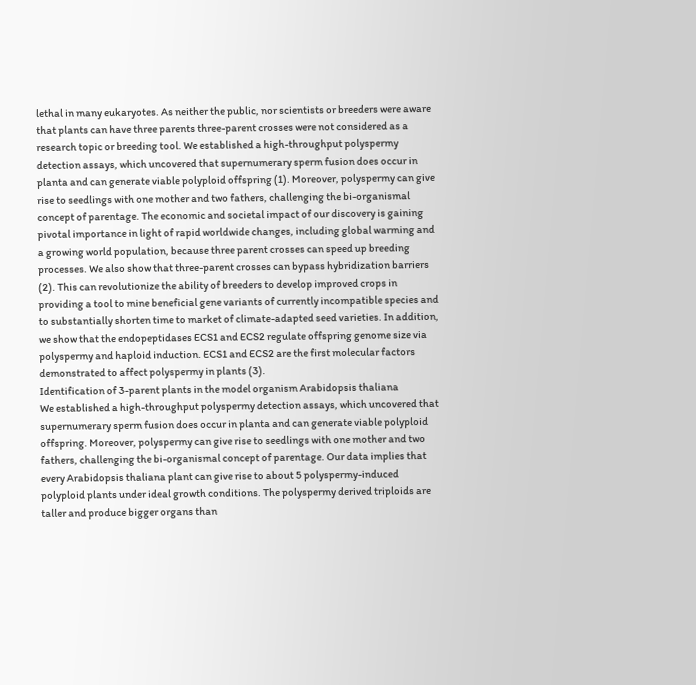lethal in many eukaryotes. As neither the public, nor scientists or breeders were aware that plants can have three parents three-parent crosses were not considered as a research topic or breeding tool. We established a high-throughput polyspermy detection assays, which uncovered that supernumerary sperm fusion does occur in planta and can generate viable polyploid offspring (1). Moreover, polyspermy can give rise to seedlings with one mother and two fathers, challenging the bi-organismal concept of parentage. The economic and societal impact of our discovery is gaining pivotal importance in light of rapid worldwide changes, including global warming and a growing world population, because three parent crosses can speed up breeding processes. We also show that three-parent crosses can bypass hybridization barriers (2). This can revolutionize the ability of breeders to develop improved crops in providing a tool to mine beneficial gene variants of currently incompatible species and to substantially shorten time to market of climate-adapted seed varieties. In addition, we show that the endopeptidases ECS1 and ECS2 regulate offspring genome size via polyspermy and haploid induction. ECS1 and ECS2 are the first molecular factors demonstrated to affect polyspermy in plants (3).
Identification of 3-parent plants in the model organism Arabidopsis thaliana
We established a high-throughput polyspermy detection assays, which uncovered that supernumerary sperm fusion does occur in planta and can generate viable polyploid offspring. Moreover, polyspermy can give rise to seedlings with one mother and two fathers, challenging the bi-organismal concept of parentage. Our data implies that every Arabidopsis thaliana plant can give rise to about 5 polyspermy-induced polyploid plants under ideal growth conditions. The polyspermy derived triploids are taller and produce bigger organs than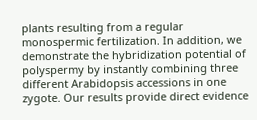plants resulting from a regular monospermic fertilization. In addition, we demonstrate the hybridization potential of polyspermy by instantly combining three different Arabidopsis accessions in one zygote. Our results provide direct evidence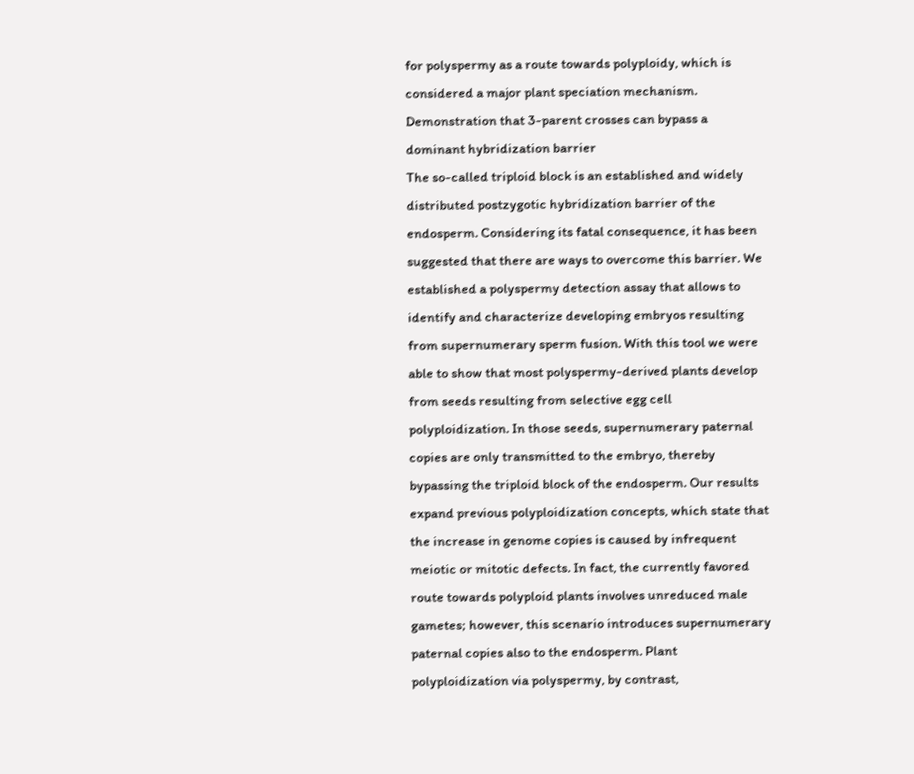for polyspermy as a route towards polyploidy, which is considered a major plant speciation mechanism.
Demonstration that 3-parent crosses can bypass a dominant hybridization barrier
The so-called triploid block is an established and widely distributed postzygotic hybridization barrier of the endosperm. Considering its fatal consequence, it has been suggested that there are ways to overcome this barrier. We established a polyspermy detection assay that allows to identify and characterize developing embryos resulting from supernumerary sperm fusion. With this tool we were able to show that most polyspermy-derived plants develop from seeds resulting from selective egg cell polyploidization. In those seeds, supernumerary paternal copies are only transmitted to the embryo, thereby bypassing the triploid block of the endosperm. Our results expand previous polyploidization concepts, which state that the increase in genome copies is caused by infrequent meiotic or mitotic defects. In fact, the currently favored route towards polyploid plants involves unreduced male gametes; however, this scenario introduces supernumerary paternal copies also to the endosperm. Plant polyploidization via polyspermy, by contrast,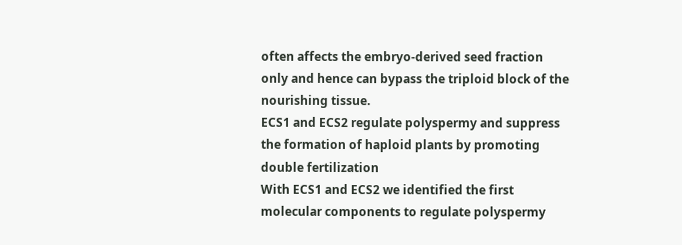often affects the embryo-derived seed fraction only and hence can bypass the triploid block of the nourishing tissue.
ECS1 and ECS2 regulate polyspermy and suppress the formation of haploid plants by promoting double fertilization
With ECS1 and ECS2 we identified the first molecular components to regulate polyspermy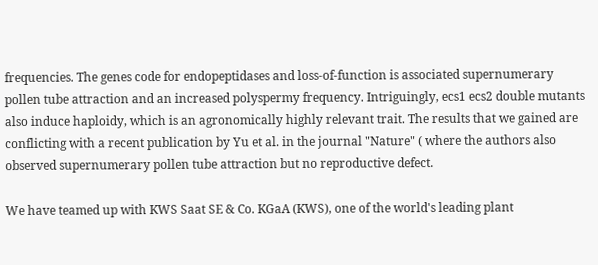frequencies. The genes code for endopeptidases and loss-of-function is associated supernumerary pollen tube attraction and an increased polyspermy frequency. Intriguingly, ecs1 ecs2 double mutants also induce haploidy, which is an agronomically highly relevant trait. The results that we gained are conflicting with a recent publication by Yu et al. in the journal "Nature" ( where the authors also observed supernumerary pollen tube attraction but no reproductive defect.

We have teamed up with KWS Saat SE & Co. KGaA (KWS), one of the world's leading plant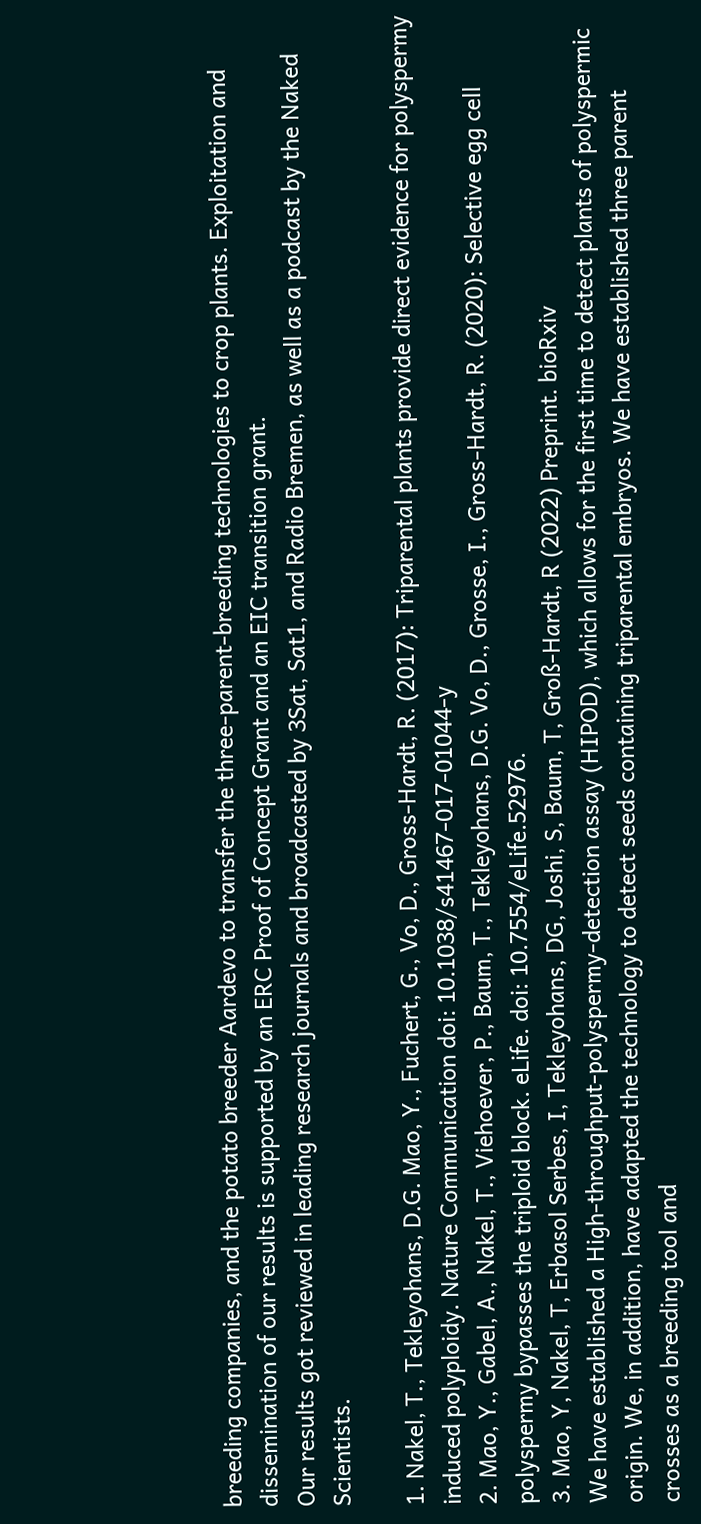breeding companies, and the potato breeder Aardevo to transfer the three-parent-breeding technologies to crop plants. Exploitation and dissemination of our results is supported by an ERC Proof of Concept Grant and an EIC transition grant.
Our results got reviewed in leading research journals and broadcasted by 3Sat, Sat1, and Radio Bremen, as well as a podcast by the Naked Scientists.

1. Nakel, T., Tekleyohans, D.G. Mao, Y., Fuchert, G., Vo, D., Gross-Hardt, R. (2017): Triparental plants provide direct evidence for polyspermy induced polyploidy. Nature Communication doi: 10.1038/s41467-017-01044-y
2. Mao, Y., Gabel, A., Nakel, T., Viehoever, P., Baum, T., Tekleyohans, D.G. Vo, D., Grosse, I., Gross-Hardt, R. (2020): Selective egg cell polyspermy bypasses the triploid block. eLife. doi: 10.7554/eLife.52976.
3. Mao, Y, Nakel, T, Erbasol Serbes, I, Tekleyohans, DG, Joshi, S, Baum, T, Groß-Hardt, R (2022) Preprint. bioRxiv
We have established a High-throughput-polyspermy-detection assay (HIPOD), which allows for the first time to detect plants of polyspermic origin. We, in addition, have adapted the technology to detect seeds containing triparental embryos. We have established three parent crosses as a breeding tool and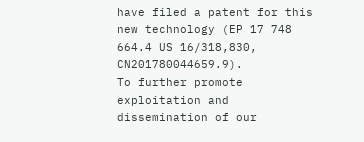have filed a patent for this new technology (EP 17 748 664.4 US 16/318,830, CN201780044659.9).
To further promote exploitation and dissemination of our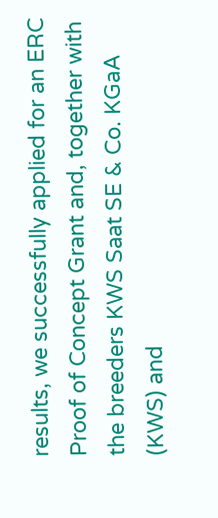results, we successfully applied for an ERC Proof of Concept Grant and, together with the breeders KWS Saat SE & Co. KGaA (KWS) and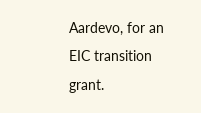Aardevo, for an EIC transition grant.